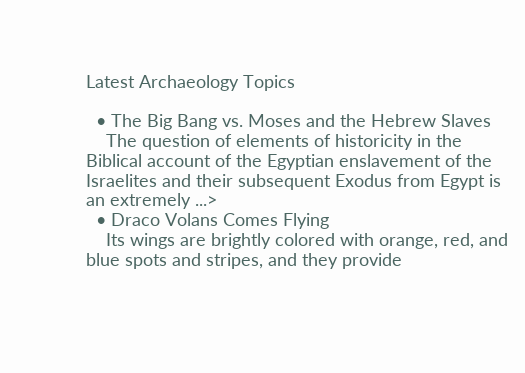Latest Archaeology Topics

  • The Big Bang vs. Moses and the Hebrew Slaves
    The question of elements of historicity in the Biblical account of the Egyptian enslavement of the Israelites and their subsequent Exodus from Egypt is an extremely ...>
  • Draco Volans Comes Flying
    Its wings are brightly colored with orange, red, and blue spots and stripes, and they provide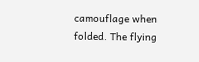camouflage when folded. The flying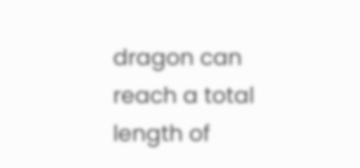dragon can reach a total length of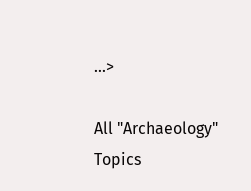...>

All "Archaeology" Topics